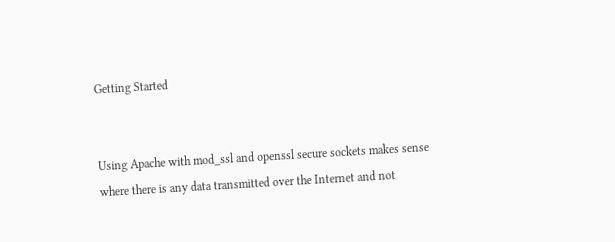Getting Started


Using Apache with mod_ssl and openssl secure sockets makes sense where there is any data transmitted over the Internet and not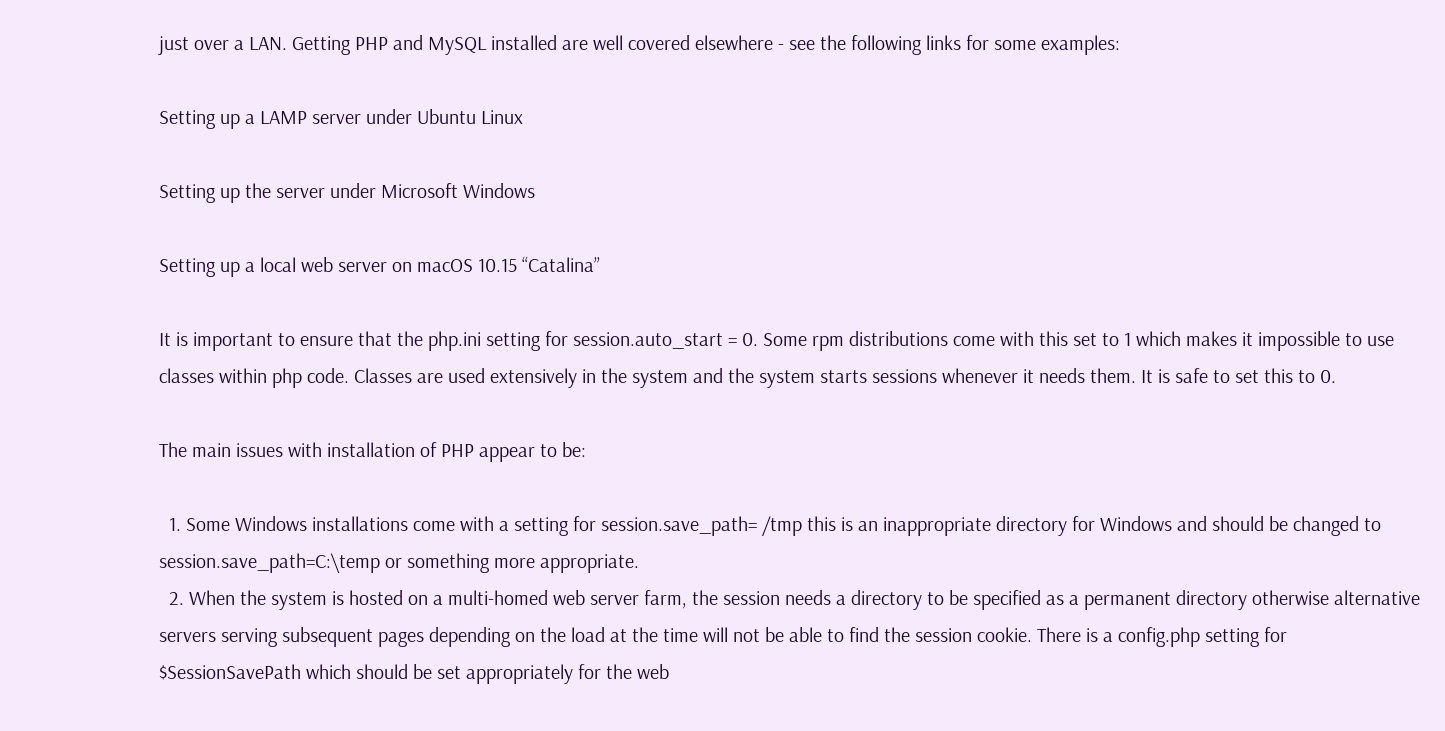just over a LAN. Getting PHP and MySQL installed are well covered elsewhere - see the following links for some examples:

Setting up a LAMP server under Ubuntu Linux

Setting up the server under Microsoft Windows

Setting up a local web server on macOS 10.15 “Catalina”

It is important to ensure that the php.ini setting for session.auto_start = 0. Some rpm distributions come with this set to 1 which makes it impossible to use classes within php code. Classes are used extensively in the system and the system starts sessions whenever it needs them. It is safe to set this to 0.

The main issues with installation of PHP appear to be:

  1. Some Windows installations come with a setting for session.save_path= /tmp this is an inappropriate directory for Windows and should be changed to session.save_path=C:\temp or something more appropriate.
  2. When the system is hosted on a multi-homed web server farm, the session needs a directory to be specified as a permanent directory otherwise alternative servers serving subsequent pages depending on the load at the time will not be able to find the session cookie. There is a config.php setting for $SessionSavePath which should be set appropriately for the web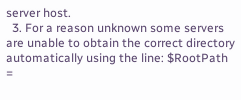server host.
  3. For a reason unknown some servers are unable to obtain the correct directory automatically using the line: $RootPath =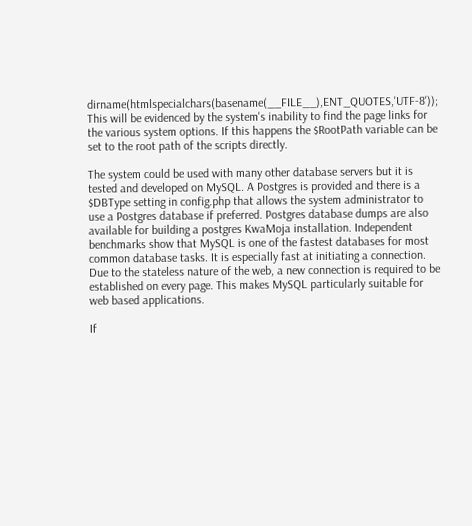dirname(htmlspecialchars(basename(__FILE__),ENT_QUOTES,'UTF-8')); This will be evidenced by the system's inability to find the page links for the various system options. If this happens the $RootPath variable can be set to the root path of the scripts directly.

The system could be used with many other database servers but it is tested and developed on MySQL. A Postgres is provided and there is a $DBType setting in config.php that allows the system administrator to use a Postgres database if preferred. Postgres database dumps are also available for building a postgres KwaMoja installation. Independent benchmarks show that MySQL is one of the fastest databases for most common database tasks. It is especially fast at initiating a connection. Due to the stateless nature of the web, a new connection is required to be established on every page. This makes MySQL particularly suitable for web based applications.

If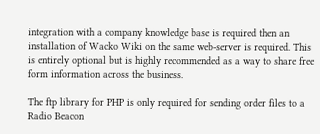integration with a company knowledge base is required then an installation of Wacko Wiki on the same web-server is required. This is entirely optional but is highly recommended as a way to share free form information across the business.

The ftp library for PHP is only required for sending order files to a Radio Beacon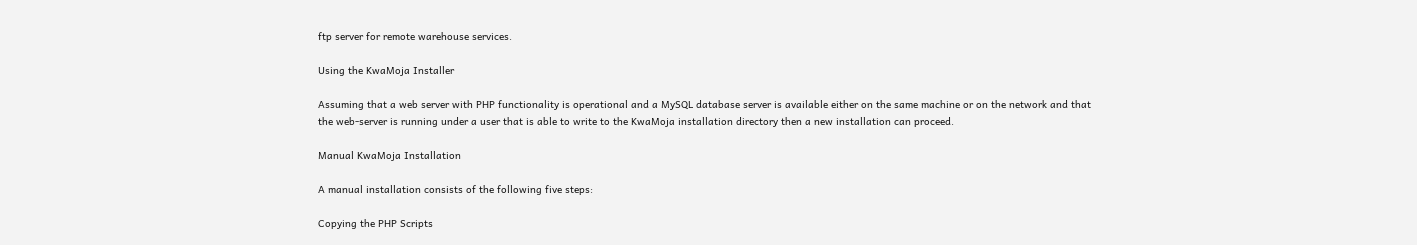ftp server for remote warehouse services.

Using the KwaMoja Installer

Assuming that a web server with PHP functionality is operational and a MySQL database server is available either on the same machine or on the network and that the web-server is running under a user that is able to write to the KwaMoja installation directory then a new installation can proceed.

Manual KwaMoja Installation

A manual installation consists of the following five steps:

Copying the PHP Scripts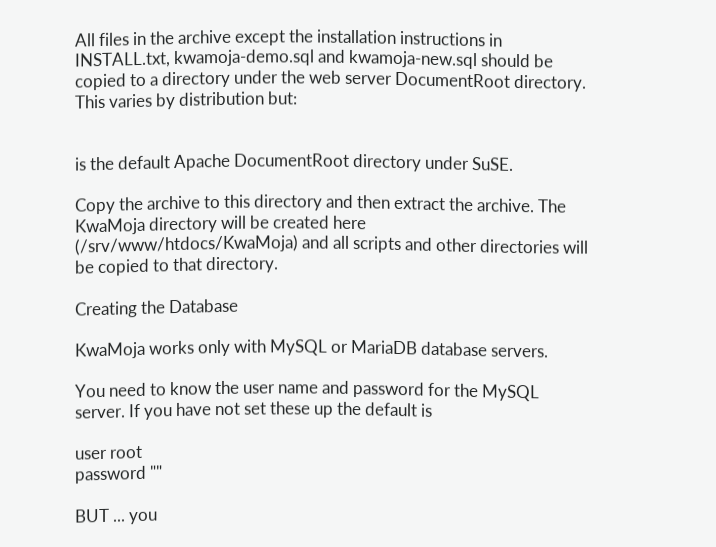All files in the archive except the installation instructions in INSTALL.txt, kwamoja-demo.sql and kwamoja-new.sql should be copied to a directory under the web server DocumentRoot directory. This varies by distribution but:


is the default Apache DocumentRoot directory under SuSE.

Copy the archive to this directory and then extract the archive. The KwaMoja directory will be created here (/srv/www/htdocs/KwaMoja) and all scripts and other directories will be copied to that directory.

Creating the Database

KwaMoja works only with MySQL or MariaDB database servers.

You need to know the user name and password for the MySQL server. If you have not set these up the default is

user root
password ""

BUT ... you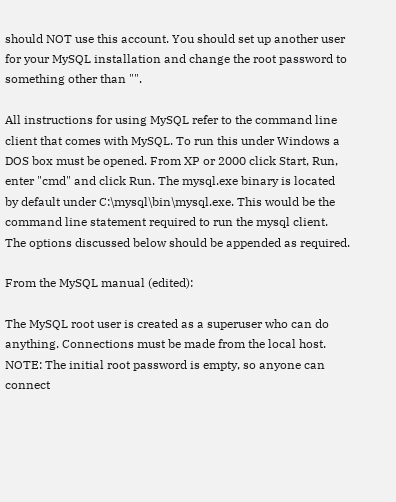should NOT use this account. You should set up another user for your MySQL installation and change the root password to something other than "".

All instructions for using MySQL refer to the command line client that comes with MySQL. To run this under Windows a DOS box must be opened. From XP or 2000 click Start, Run, enter "cmd" and click Run. The mysql.exe binary is located by default under C:\mysql\bin\mysql.exe. This would be the command line statement required to run the mysql client. The options discussed below should be appended as required.

From the MySQL manual (edited):

The MySQL root user is created as a superuser who can do anything. Connections must be made from the local host. NOTE: The initial root password is empty, so anyone can connect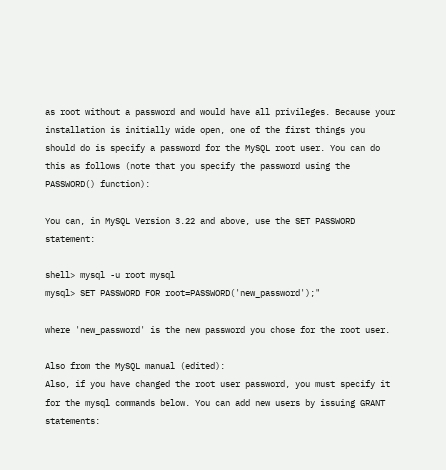as root without a password and would have all privileges. Because your installation is initially wide open, one of the first things you should do is specify a password for the MySQL root user. You can do this as follows (note that you specify the password using the PASSWORD() function):

You can, in MySQL Version 3.22 and above, use the SET PASSWORD statement:

shell> mysql -u root mysql
mysql> SET PASSWORD FOR root=PASSWORD('new_password');"

where 'new_password' is the new password you chose for the root user.

Also from the MySQL manual (edited):
Also, if you have changed the root user password, you must specify it for the mysql commands below. You can add new users by issuing GRANT statements: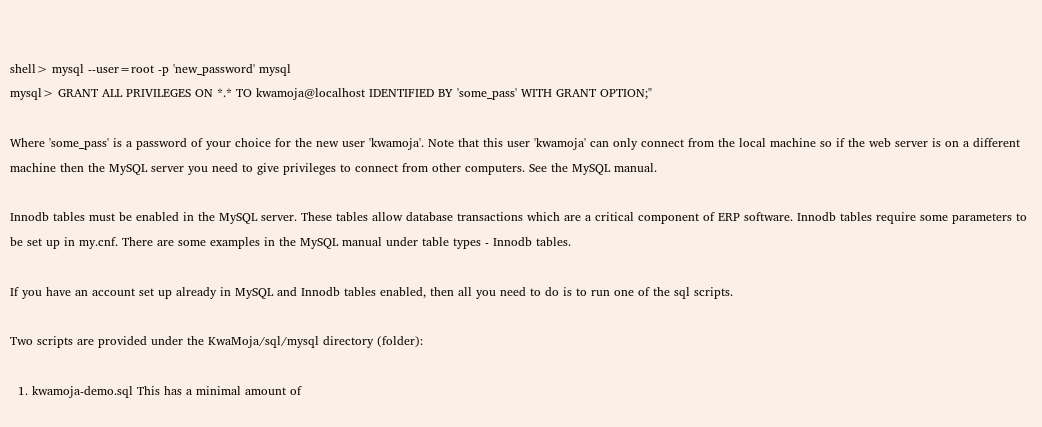shell> mysql --user=root -p 'new_password' mysql
mysql> GRANT ALL PRIVILEGES ON *.* TO kwamoja@localhost IDENTIFIED BY 'some_pass' WITH GRANT OPTION;"

Where 'some_pass' is a password of your choice for the new user 'kwamoja'. Note that this user 'kwamoja' can only connect from the local machine so if the web server is on a different machine then the MySQL server you need to give privileges to connect from other computers. See the MySQL manual.

Innodb tables must be enabled in the MySQL server. These tables allow database transactions which are a critical component of ERP software. Innodb tables require some parameters to be set up in my.cnf. There are some examples in the MySQL manual under table types - Innodb tables.

If you have an account set up already in MySQL and Innodb tables enabled, then all you need to do is to run one of the sql scripts.

Two scripts are provided under the KwaMoja/sql/mysql directory (folder):

  1. kwamoja-demo.sql This has a minimal amount of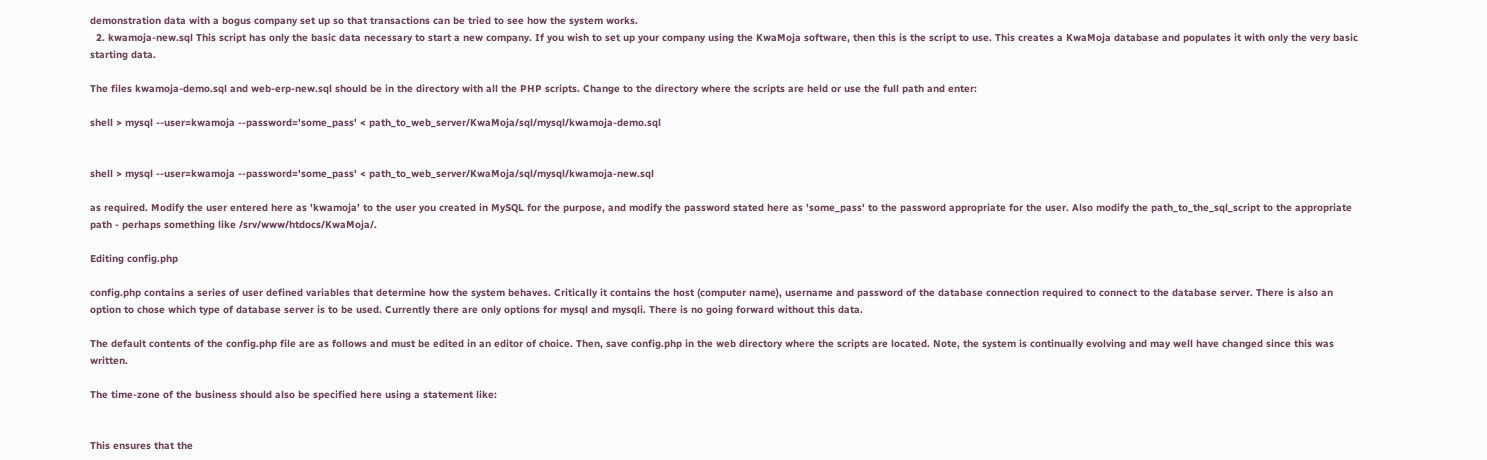demonstration data with a bogus company set up so that transactions can be tried to see how the system works.
  2. kwamoja-new.sql This script has only the basic data necessary to start a new company. If you wish to set up your company using the KwaMoja software, then this is the script to use. This creates a KwaMoja database and populates it with only the very basic starting data.

The files kwamoja-demo.sql and web-erp-new.sql should be in the directory with all the PHP scripts. Change to the directory where the scripts are held or use the full path and enter:

shell > mysql --user=kwamoja --password='some_pass' < path_to_web_server/KwaMoja/sql/mysql/kwamoja-demo.sql


shell > mysql --user=kwamoja --password='some_pass' < path_to_web_server/KwaMoja/sql/mysql/kwamoja-new.sql

as required. Modify the user entered here as 'kwamoja' to the user you created in MySQL for the purpose, and modify the password stated here as 'some_pass' to the password appropriate for the user. Also modify the path_to_the_sql_script to the appropriate path - perhaps something like /srv/www/htdocs/KwaMoja/.

Editing config.php

config.php contains a series of user defined variables that determine how the system behaves. Critically it contains the host (computer name), username and password of the database connection required to connect to the database server. There is also an option to chose which type of database server is to be used. Currently there are only options for mysql and mysqli. There is no going forward without this data.

The default contents of the config.php file are as follows and must be edited in an editor of choice. Then, save config.php in the web directory where the scripts are located. Note, the system is continually evolving and may well have changed since this was written.

The time-zone of the business should also be specified here using a statement like:


This ensures that the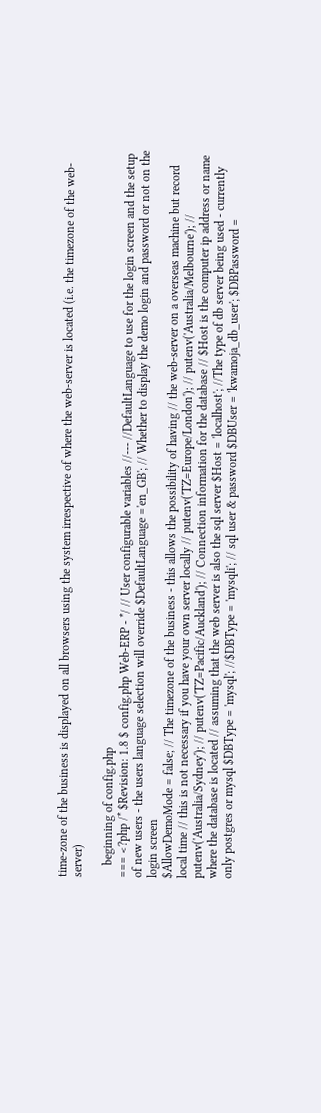time-zone of the business is displayed on all browsers using the system irrespective of where the web-server is located (i.e. the timezone of the web-server)

    beginning of config.php
=== <?php /* $Revision: 1.8 $ config.php Web-ERP - */ // User configurable variables //--- //DefaultLanguage to use for the login screen and the setup of new users - the users language selection will override $DefaultLanguage ='en_GB'; // Whether to display the demo login and password or not on the login screen
$AllowDemoMode = false; // The timezone of the business - this allows the possibility of having // the web-server on a overseas machine but record local time // this is not necessary if you have your own server locally // putenv('TZ=Europe/London'); // putenv('Australia/Melbourne'); // putenv('Australia/Sydney'); // putenv('TZ=Pacific/Auckland'); // Connection information for the database // $Host is the computer ip address or name where the database is located // assuming that the web server is also the sql server $Host = 'localhost'; //The type of db server being used - currently only postgres or mysql $DBType = 'mysql'; //$DBType = 'mysqli'; // sql user & password $DBUser = 'kwamoja_db_user'; $DBPassword =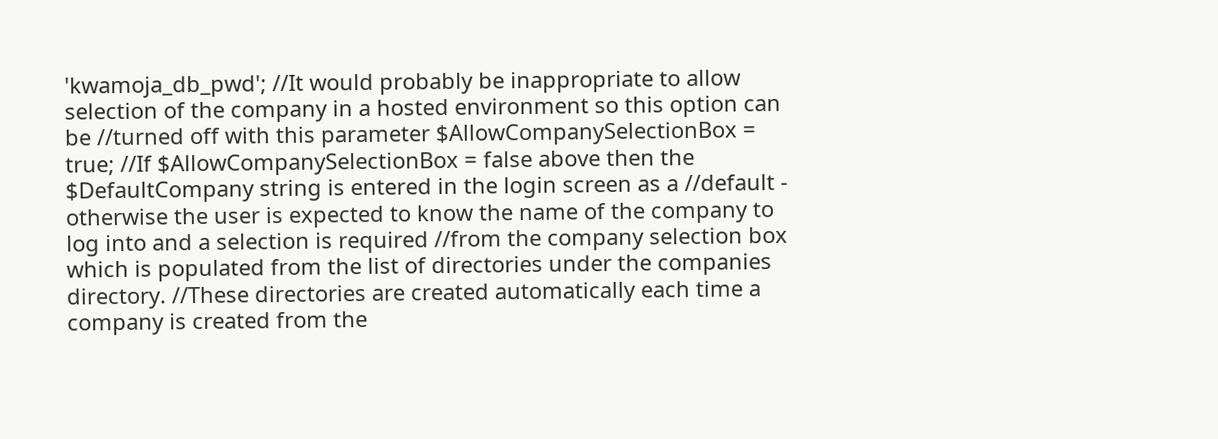'kwamoja_db_pwd'; //It would probably be inappropriate to allow selection of the company in a hosted environment so this option can be //turned off with this parameter $AllowCompanySelectionBox = true; //If $AllowCompanySelectionBox = false above then the $DefaultCompany string is entered in the login screen as a //default - otherwise the user is expected to know the name of the company to log into and a selection is required //from the company selection box which is populated from the list of directories under the companies directory. //These directories are created automatically each time a company is created from the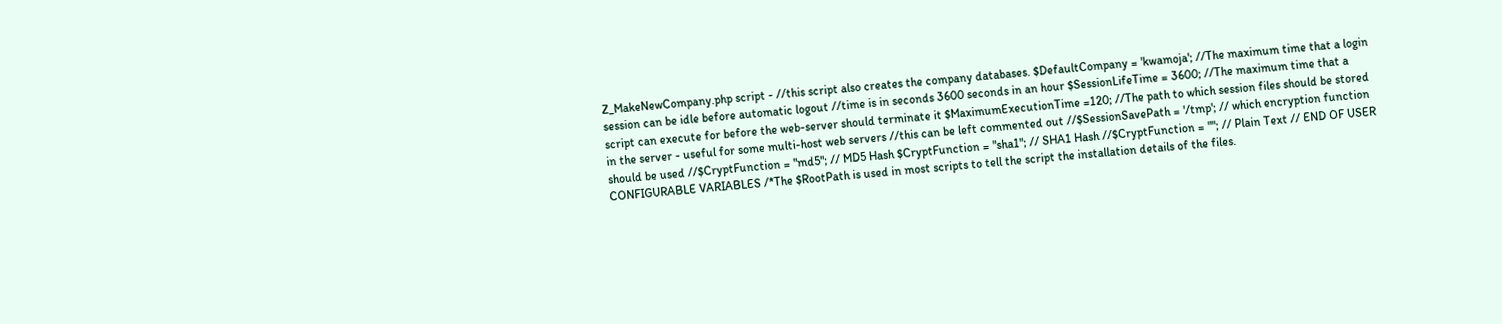Z_MakeNewCompany.php script - //this script also creates the company databases. $DefaultCompany = 'kwamoja'; //The maximum time that a login session can be idle before automatic logout //time is in seconds 3600 seconds in an hour $SessionLifeTime = 3600; //The maximum time that a script can execute for before the web-server should terminate it $MaximumExecutionTime =120; //The path to which session files should be stored in the server - useful for some multi-host web servers //this can be left commented out //$SessionSavePath = '/tmp'; // which encryption function should be used //$CryptFunction = "md5"; // MD5 Hash $CryptFunction = "sha1"; // SHA1 Hash //$CryptFunction = ""; // Plain Text // END OF USER CONFIGURABLE VARIABLES /*The $RootPath is used in most scripts to tell the script the installation details of the files.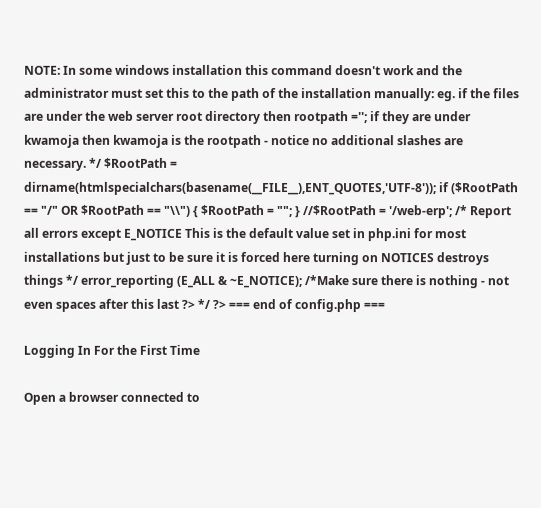NOTE: In some windows installation this command doesn't work and the administrator must set this to the path of the installation manually: eg. if the files are under the web server root directory then rootpath =''; if they are under kwamoja then kwamoja is the rootpath - notice no additional slashes are necessary. */ $RootPath = dirname(htmlspecialchars(basename(__FILE__),ENT_QUOTES,'UTF-8')); if ($RootPath == "/" OR $RootPath == "\\") { $RootPath = ""; } //$RootPath = '/web-erp'; /* Report all errors except E_NOTICE This is the default value set in php.ini for most installations but just to be sure it is forced here turning on NOTICES destroys things */ error_reporting (E_ALL & ~E_NOTICE); /*Make sure there is nothing - not even spaces after this last ?> */ ?> === end of config.php ===

Logging In For the First Time

Open a browser connected to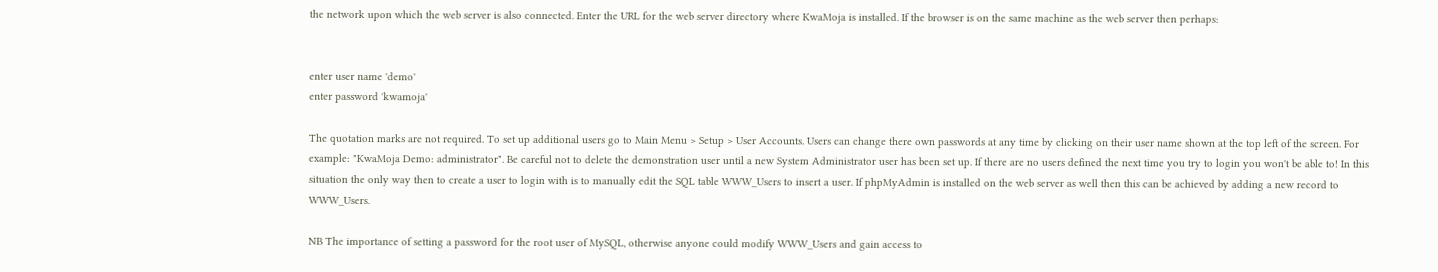the network upon which the web server is also connected. Enter the URL for the web server directory where KwaMoja is installed. If the browser is on the same machine as the web server then perhaps:


enter user name 'demo'
enter password 'kwamoja'

The quotation marks are not required. To set up additional users go to Main Menu > Setup > User Accounts. Users can change there own passwords at any time by clicking on their user name shown at the top left of the screen. For example: "KwaMoja Demo: administrator". Be careful not to delete the demonstration user until a new System Administrator user has been set up. If there are no users defined the next time you try to login you won't be able to! In this situation the only way then to create a user to login with is to manually edit the SQL table WWW_Users to insert a user. If phpMyAdmin is installed on the web server as well then this can be achieved by adding a new record to WWW_Users.

NB The importance of setting a password for the root user of MySQL, otherwise anyone could modify WWW_Users and gain access to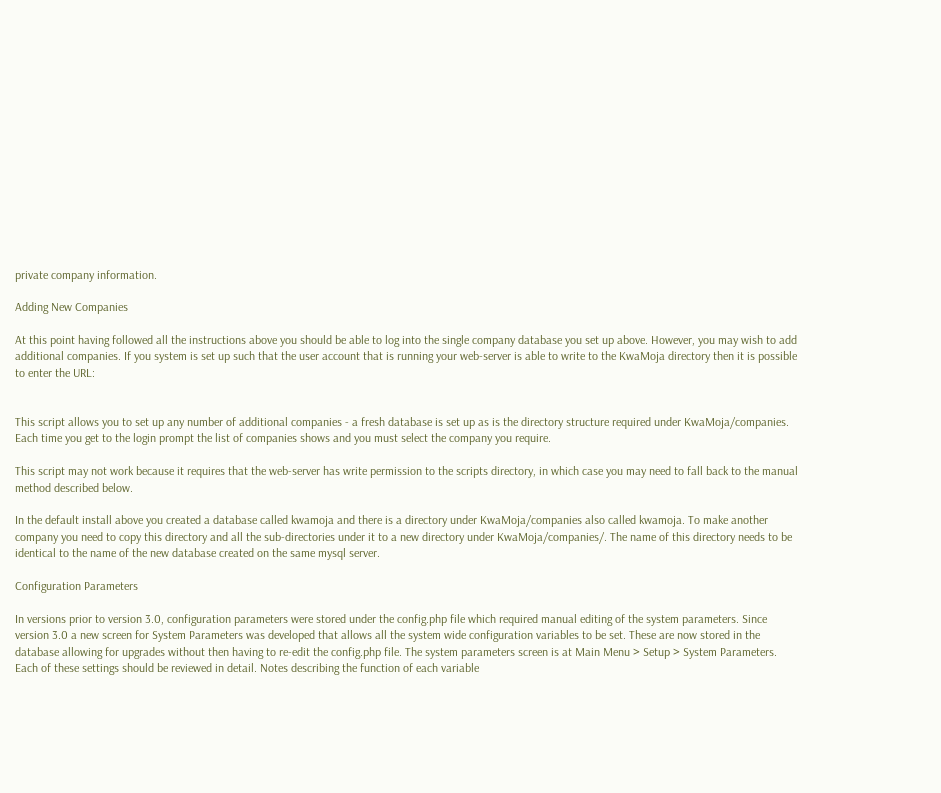private company information.

Adding New Companies

At this point having followed all the instructions above you should be able to log into the single company database you set up above. However, you may wish to add additional companies. If you system is set up such that the user account that is running your web-server is able to write to the KwaMoja directory then it is possible to enter the URL:


This script allows you to set up any number of additional companies - a fresh database is set up as is the directory structure required under KwaMoja/companies. Each time you get to the login prompt the list of companies shows and you must select the company you require.

This script may not work because it requires that the web-server has write permission to the scripts directory, in which case you may need to fall back to the manual method described below.

In the default install above you created a database called kwamoja and there is a directory under KwaMoja/companies also called kwamoja. To make another company you need to copy this directory and all the sub-directories under it to a new directory under KwaMoja/companies/. The name of this directory needs to be identical to the name of the new database created on the same mysql server.

Configuration Parameters

In versions prior to version 3.0, configuration parameters were stored under the config.php file which required manual editing of the system parameters. Since version 3.0 a new screen for System Parameters was developed that allows all the system wide configuration variables to be set. These are now stored in the database allowing for upgrades without then having to re-edit the config.php file. The system parameters screen is at Main Menu > Setup > System Parameters. Each of these settings should be reviewed in detail. Notes describing the function of each variable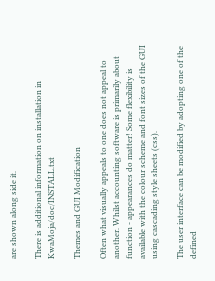are shown along side it.

There is additional information on installation in KwaMoja/doc/INSTALL.txt

Themes and GUI Modification

Often what visually appeals to one does not appeal to another. Whilst accounting software is primarily about function - appearances do matter! Some flexibility is available with the colour scheme and font sizes of the GUI using cascading style sheets (css).

The user interface can be modified by adopting one of the defined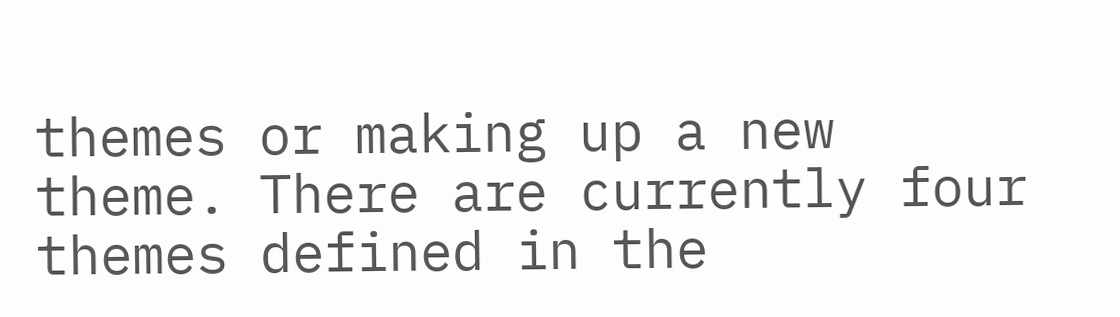themes or making up a new theme. There are currently four themes defined in the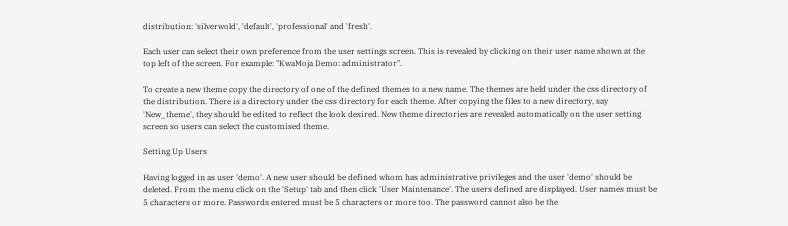distribution: 'silverwold', 'default', 'professional' and 'fresh'.

Each user can select their own preference from the user settings screen. This is revealed by clicking on their user name shown at the top left of the screen. For example: "KwaMoja Demo: administrator".

To create a new theme copy the directory of one of the defined themes to a new name. The themes are held under the css directory of the distribution. There is a directory under the css directory for each theme. After copying the files to a new directory, say 'New_theme', they should be edited to reflect the look desired. New theme directories are revealed automatically on the user setting screen so users can select the customised theme.

Setting Up Users

Having logged in as user 'demo'. A new user should be defined whom has administrative privileges and the user 'demo' should be deleted. From the menu click on the 'Setup' tab and then click 'User Maintenance'. The users defined are displayed. User names must be 5 characters or more. Passwords entered must be 5 characters or more too. The password cannot also be the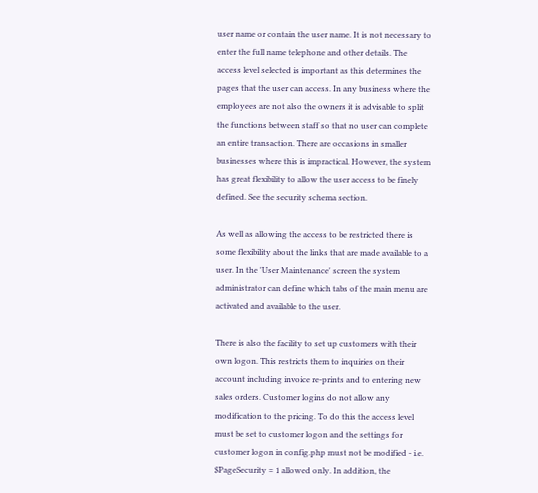user name or contain the user name. It is not necessary to enter the full name telephone and other details. The access level selected is important as this determines the pages that the user can access. In any business where the employees are not also the owners it is advisable to split the functions between staff so that no user can complete an entire transaction. There are occasions in smaller businesses where this is impractical. However, the system has great flexibility to allow the user access to be finely defined. See the security schema section.

As well as allowing the access to be restricted there is some flexibility about the links that are made available to a user. In the 'User Maintenance' screen the system administrator can define which tabs of the main menu are activated and available to the user.

There is also the facility to set up customers with their own logon. This restricts them to inquiries on their account including invoice re-prints and to entering new sales orders. Customer logins do not allow any modification to the pricing. To do this the access level must be set to customer logon and the settings for customer logon in config.php must not be modified - i.e. $PageSecurity = 1 allowed only. In addition, the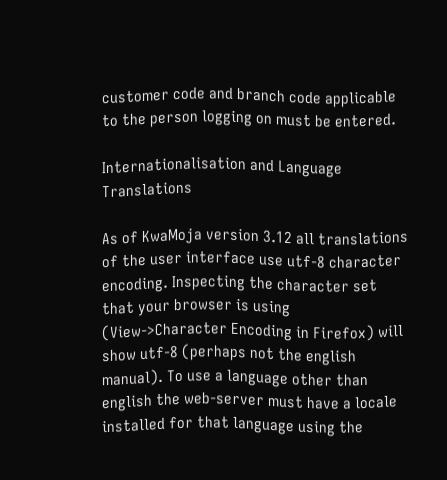customer code and branch code applicable to the person logging on must be entered.

Internationalisation and Language Translations

As of KwaMoja version 3.12 all translations of the user interface use utf-8 character encoding. Inspecting the character set that your browser is using (View->Character Encoding in Firefox) will show utf-8 (perhaps not the english manual). To use a language other than english the web-server must have a locale installed for that language using the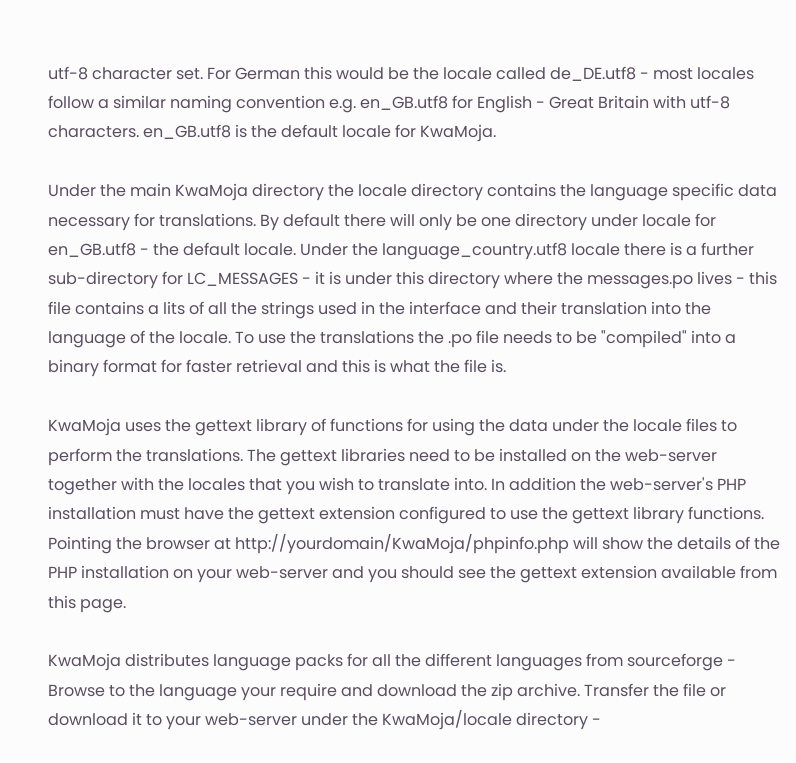utf-8 character set. For German this would be the locale called de_DE.utf8 - most locales follow a similar naming convention e.g. en_GB.utf8 for English - Great Britain with utf-8 characters. en_GB.utf8 is the default locale for KwaMoja.

Under the main KwaMoja directory the locale directory contains the language specific data necessary for translations. By default there will only be one directory under locale for en_GB.utf8 - the default locale. Under the language_country.utf8 locale there is a further sub-directory for LC_MESSAGES - it is under this directory where the messages.po lives - this file contains a lits of all the strings used in the interface and their translation into the language of the locale. To use the translations the .po file needs to be "compiled" into a binary format for faster retrieval and this is what the file is.

KwaMoja uses the gettext library of functions for using the data under the locale files to perform the translations. The gettext libraries need to be installed on the web-server together with the locales that you wish to translate into. In addition the web-server's PHP installation must have the gettext extension configured to use the gettext library functions. Pointing the browser at http://yourdomain/KwaMoja/phpinfo.php will show the details of the PHP installation on your web-server and you should see the gettext extension available from this page.

KwaMoja distributes language packs for all the different languages from sourceforge - Browse to the language your require and download the zip archive. Transfer the file or download it to your web-server under the KwaMoja/locale directory -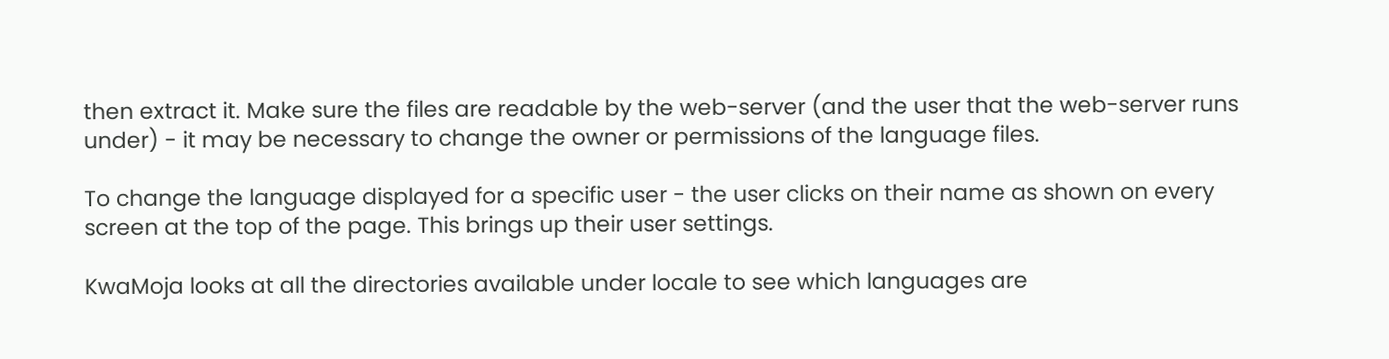then extract it. Make sure the files are readable by the web-server (and the user that the web-server runs under) - it may be necessary to change the owner or permissions of the language files.

To change the language displayed for a specific user - the user clicks on their name as shown on every screen at the top of the page. This brings up their user settings.

KwaMoja looks at all the directories available under locale to see which languages are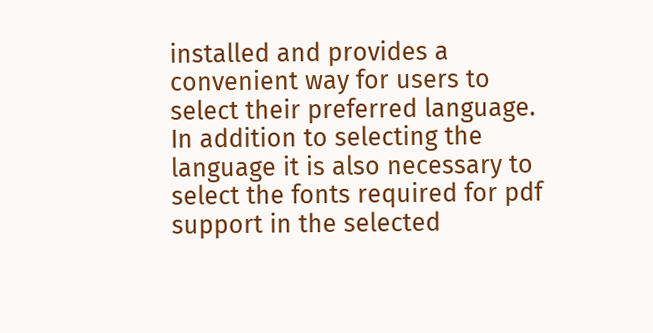installed and provides a convenient way for users to select their preferred language. In addition to selecting the language it is also necessary to select the fonts required for pdf support in the selected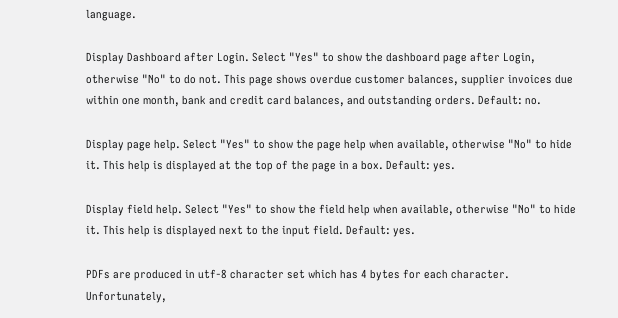language.

Display Dashboard after Login. Select "Yes" to show the dashboard page after Login, otherwise "No" to do not. This page shows overdue customer balances, supplier invoices due within one month, bank and credit card balances, and outstanding orders. Default: no.

Display page help. Select "Yes" to show the page help when available, otherwise "No" to hide it. This help is displayed at the top of the page in a box. Default: yes.

Display field help. Select "Yes" to show the field help when available, otherwise "No" to hide it. This help is displayed next to the input field. Default: yes.

PDFs are produced in utf-8 character set which has 4 bytes for each character. Unfortunately,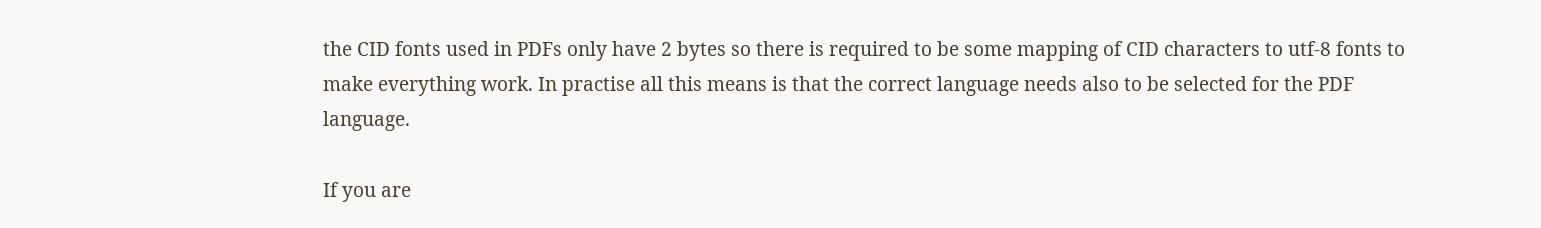the CID fonts used in PDFs only have 2 bytes so there is required to be some mapping of CID characters to utf-8 fonts to make everything work. In practise all this means is that the correct language needs also to be selected for the PDF language.

If you are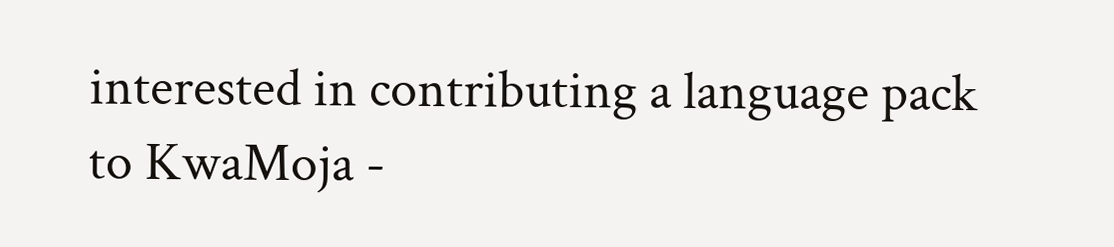interested in contributing a language pack to KwaMoja -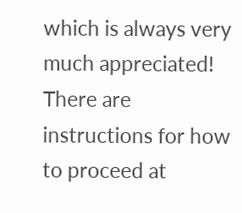which is always very much appreciated! There are instructions for how to proceed at